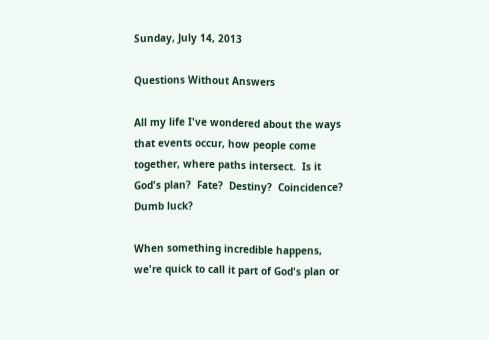Sunday, July 14, 2013

Questions Without Answers

All my life I've wondered about the ways that events occur, how people come together, where paths intersect.  Is it God's plan?  Fate?  Destiny?  Coincidence? Dumb luck?

When something incredible happens, we're quick to call it part of God's plan or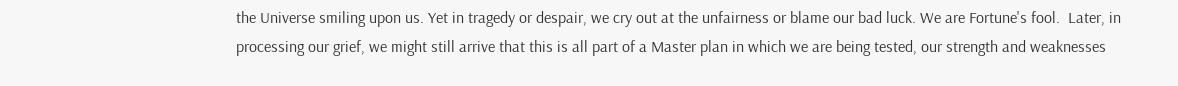the Universe smiling upon us. Yet in tragedy or despair, we cry out at the unfairness or blame our bad luck. We are Fortune's fool.  Later, in processing our grief, we might still arrive that this is all part of a Master plan in which we are being tested, our strength and weaknesses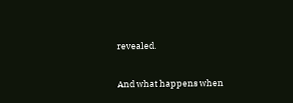revealed.

And what happens when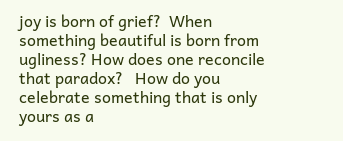joy is born of grief?  When something beautiful is born from ugliness? How does one reconcile that paradox?   How do you celebrate something that is only yours as a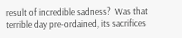result of incredible sadness?  Was that terrible day pre-ordained, its sacrifices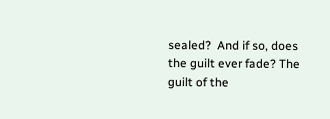sealed?  And if so, does the guilt ever fade? The guilt of the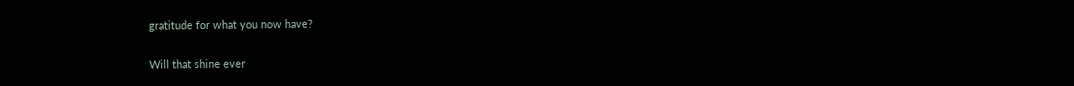gratitude for what you now have?

Will that shine ever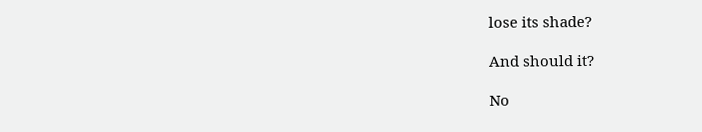lose its shade?

And should it?

No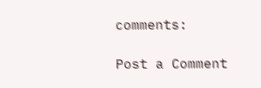comments:

Post a Comment